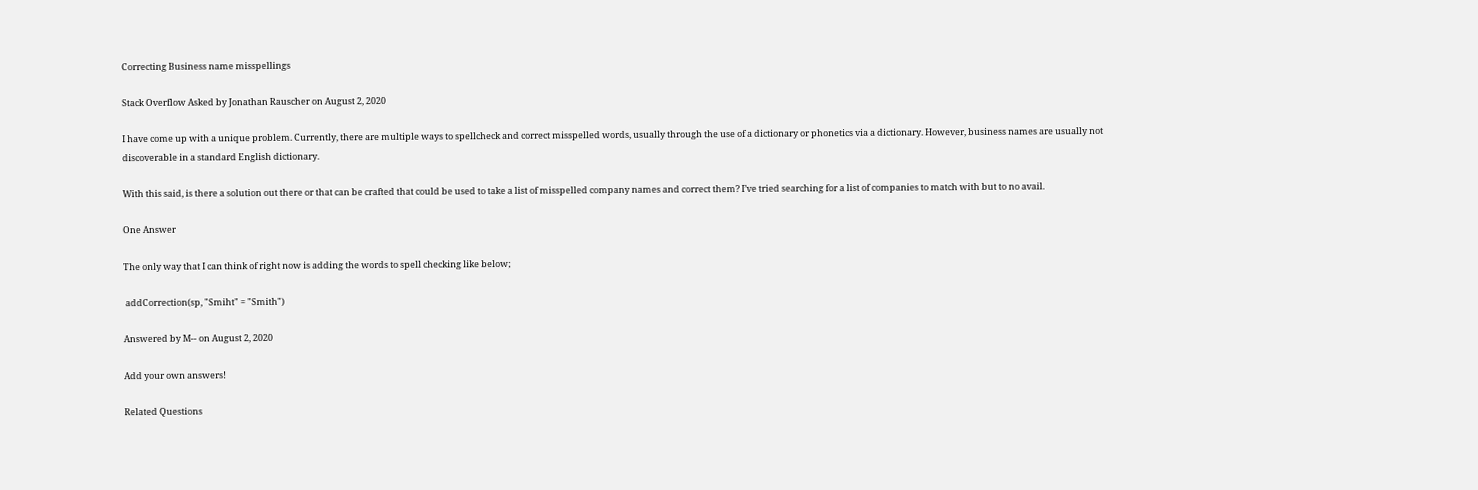Correcting Business name misspellings

Stack Overflow Asked by Jonathan Rauscher on August 2, 2020

I have come up with a unique problem. Currently, there are multiple ways to spellcheck and correct misspelled words, usually through the use of a dictionary or phonetics via a dictionary. However, business names are usually not discoverable in a standard English dictionary.

With this said, is there a solution out there or that can be crafted that could be used to take a list of misspelled company names and correct them? I’ve tried searching for a list of companies to match with but to no avail.

One Answer

The only way that I can think of right now is adding the words to spell checking like below;

 addCorrection(sp, "Smiht" = "Smith")

Answered by M-- on August 2, 2020

Add your own answers!

Related Questions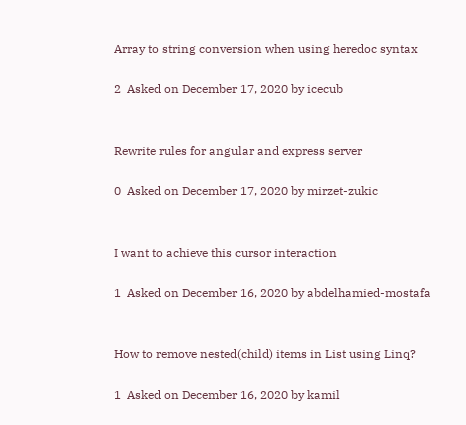Array to string conversion when using heredoc syntax

2  Asked on December 17, 2020 by icecub


Rewrite rules for angular and express server

0  Asked on December 17, 2020 by mirzet-zukic


I want to achieve this cursor interaction

1  Asked on December 16, 2020 by abdelhamied-mostafa


How to remove nested(child) items in List using Linq?

1  Asked on December 16, 2020 by kamil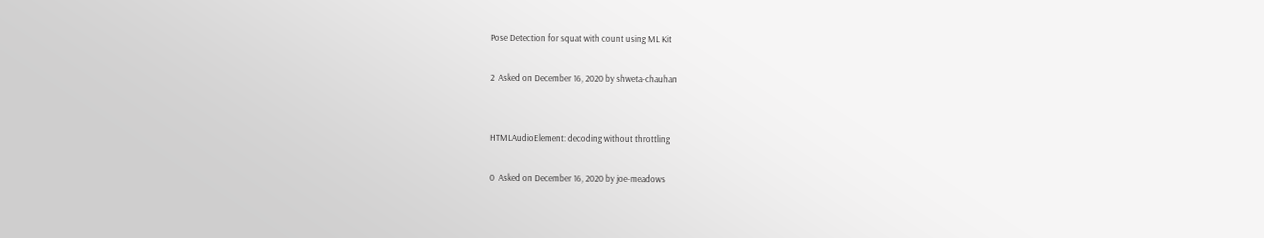Pose Detection for squat with count using ML Kit

2  Asked on December 16, 2020 by shweta-chauhan


HTMLAudioElement: decoding without throttling

0  Asked on December 16, 2020 by joe-meadows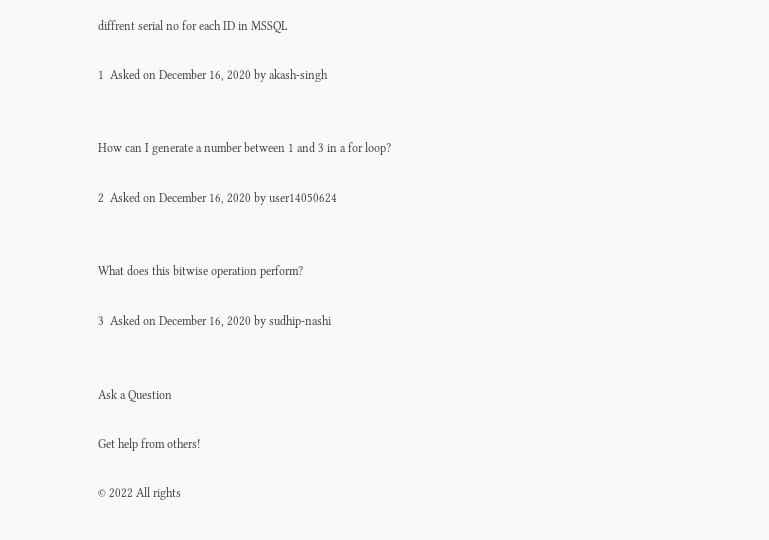diffrent serial no for each ID in MSSQL

1  Asked on December 16, 2020 by akash-singh


How can I generate a number between 1 and 3 in a for loop?

2  Asked on December 16, 2020 by user14050624


What does this bitwise operation perform?

3  Asked on December 16, 2020 by sudhip-nashi


Ask a Question

Get help from others!

© 2022 All rights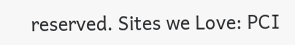reserved. Sites we Love: PCI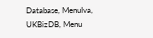Database, MenuIva, UKBizDB, Menu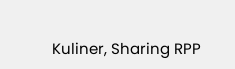Kuliner, Sharing RPP